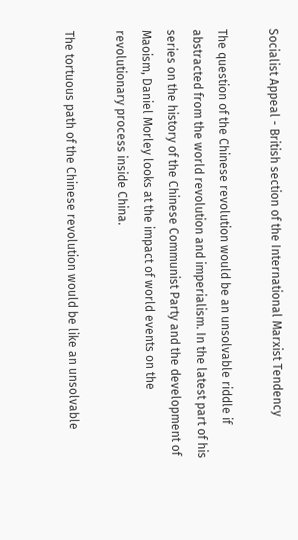Socialist Appeal - British section of the International Marxist Tendency

The question of the Chinese revolution would be an unsolvable riddle if abstracted from the world revolution and imperialism. In the latest part of his series on the history of the Chinese Communist Party and the development of Maoism, Daniel Morley looks at the impact of world events on the revolutionary process inside China.

The tortuous path of the Chinese revolution would be like an unsolvable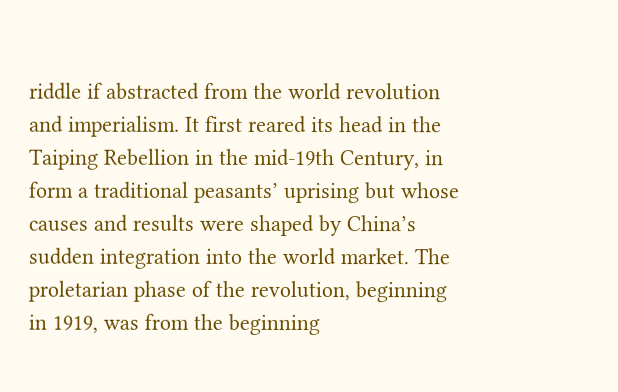riddle if abstracted from the world revolution and imperialism. It first reared its head in the Taiping Rebellion in the mid-19th Century, in form a traditional peasants’ uprising but whose causes and results were shaped by China’s sudden integration into the world market. The proletarian phase of the revolution, beginning in 1919, was from the beginning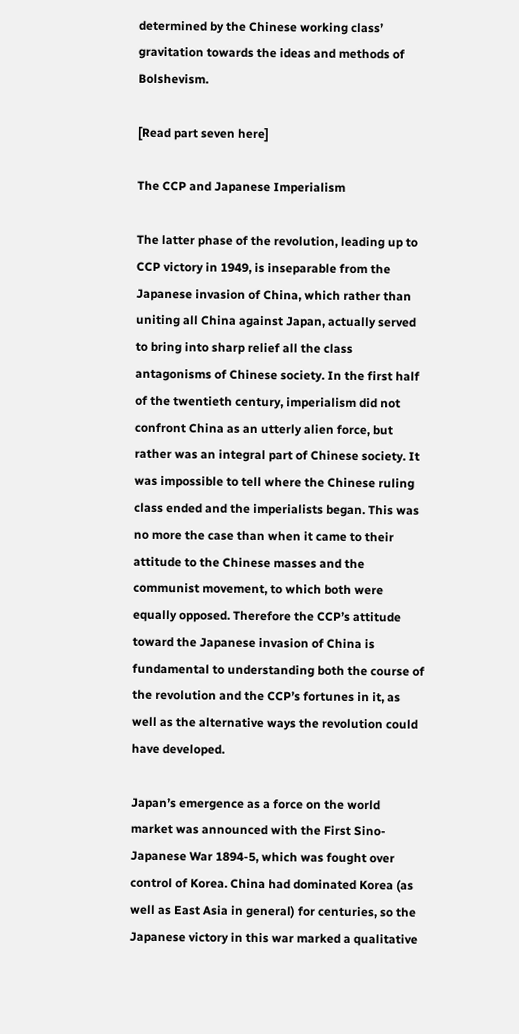determined by the Chinese working class’ gravitation towards the ideas and methods of Bolshevism.

[Read part seven here]

The CCP and Japanese Imperialism

The latter phase of the revolution, leading up to CCP victory in 1949, is inseparable from the Japanese invasion of China, which rather than uniting all China against Japan, actually served to bring into sharp relief all the class antagonisms of Chinese society. In the first half of the twentieth century, imperialism did not confront China as an utterly alien force, but rather was an integral part of Chinese society. It was impossible to tell where the Chinese ruling class ended and the imperialists began. This was no more the case than when it came to their attitude to the Chinese masses and the communist movement, to which both were equally opposed. Therefore the CCP’s attitude toward the Japanese invasion of China is fundamental to understanding both the course of the revolution and the CCP’s fortunes in it, as well as the alternative ways the revolution could have developed.

Japan’s emergence as a force on the world market was announced with the First Sino-Japanese War 1894-5, which was fought over control of Korea. China had dominated Korea (as well as East Asia in general) for centuries, so the Japanese victory in this war marked a qualitative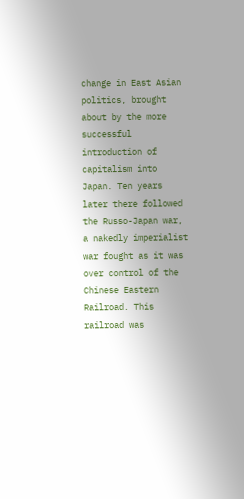change in East Asian politics, brought about by the more successful introduction of capitalism into Japan. Ten years later there followed the Russo-Japan war, a nakedly imperialist war fought as it was over control of the Chinese Eastern Railroad. This railroad was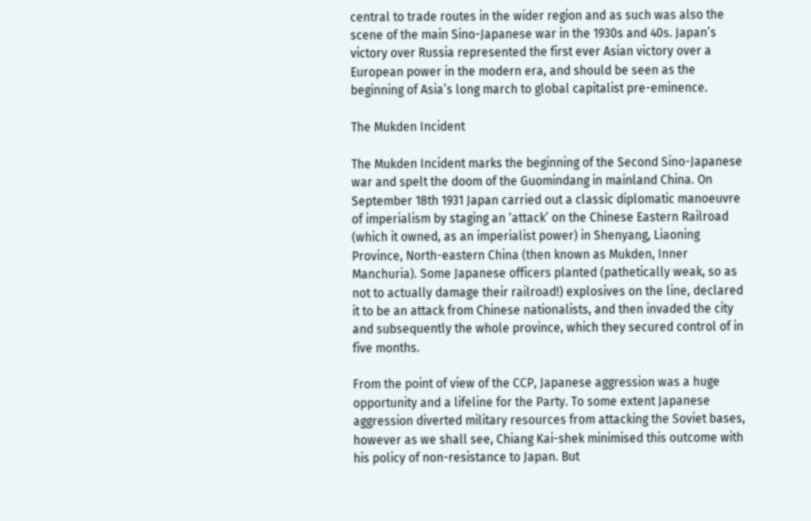central to trade routes in the wider region and as such was also the scene of the main Sino-Japanese war in the 1930s and 40s. Japan’s victory over Russia represented the first ever Asian victory over a European power in the modern era, and should be seen as the beginning of Asia’s long march to global capitalist pre-eminence.

The Mukden Incident

The Mukden Incident marks the beginning of the Second Sino-Japanese war and spelt the doom of the Guomindang in mainland China. On September 18th 1931 Japan carried out a classic diplomatic manoeuvre of imperialism by staging an ‘attack’ on the Chinese Eastern Railroad (which it owned, as an imperialist power) in Shenyang, Liaoning Province, North-eastern China (then known as Mukden, Inner Manchuria). Some Japanese officers planted (pathetically weak, so as not to actually damage their railroad!) explosives on the line, declared it to be an attack from Chinese nationalists, and then invaded the city and subsequently the whole province, which they secured control of in five months.

From the point of view of the CCP, Japanese aggression was a huge opportunity and a lifeline for the Party. To some extent Japanese aggression diverted military resources from attacking the Soviet bases, however as we shall see, Chiang Kai-shek minimised this outcome with his policy of non-resistance to Japan. But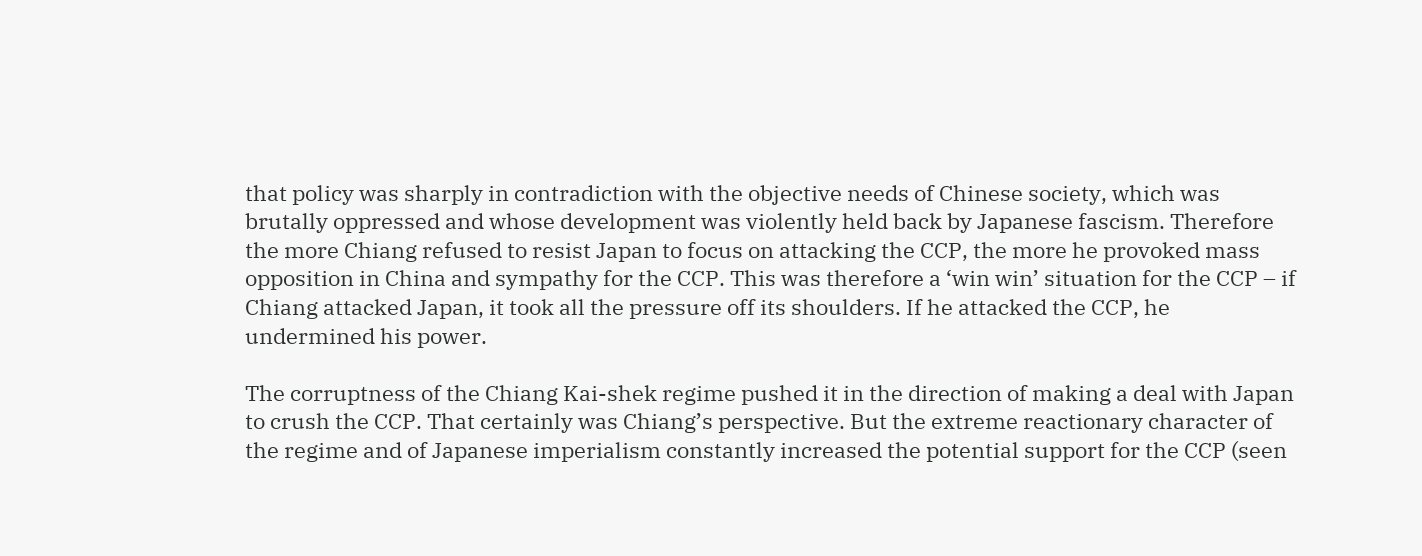that policy was sharply in contradiction with the objective needs of Chinese society, which was brutally oppressed and whose development was violently held back by Japanese fascism. Therefore the more Chiang refused to resist Japan to focus on attacking the CCP, the more he provoked mass opposition in China and sympathy for the CCP. This was therefore a ‘win win’ situation for the CCP – if Chiang attacked Japan, it took all the pressure off its shoulders. If he attacked the CCP, he undermined his power.

The corruptness of the Chiang Kai-shek regime pushed it in the direction of making a deal with Japan to crush the CCP. That certainly was Chiang’s perspective. But the extreme reactionary character of the regime and of Japanese imperialism constantly increased the potential support for the CCP (seen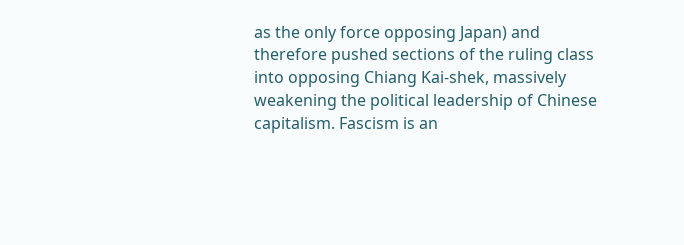as the only force opposing Japan) and therefore pushed sections of the ruling class into opposing Chiang Kai-shek, massively weakening the political leadership of Chinese capitalism. Fascism is an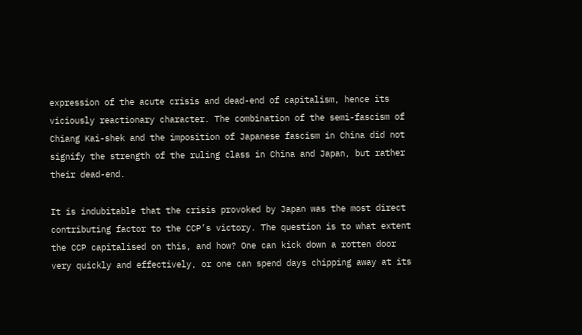expression of the acute crisis and dead-end of capitalism, hence its viciously reactionary character. The combination of the semi-fascism of Chiang Kai-shek and the imposition of Japanese fascism in China did not signify the strength of the ruling class in China and Japan, but rather their dead-end.

It is indubitable that the crisis provoked by Japan was the most direct contributing factor to the CCP’s victory. The question is to what extent the CCP capitalised on this, and how? One can kick down a rotten door very quickly and effectively, or one can spend days chipping away at its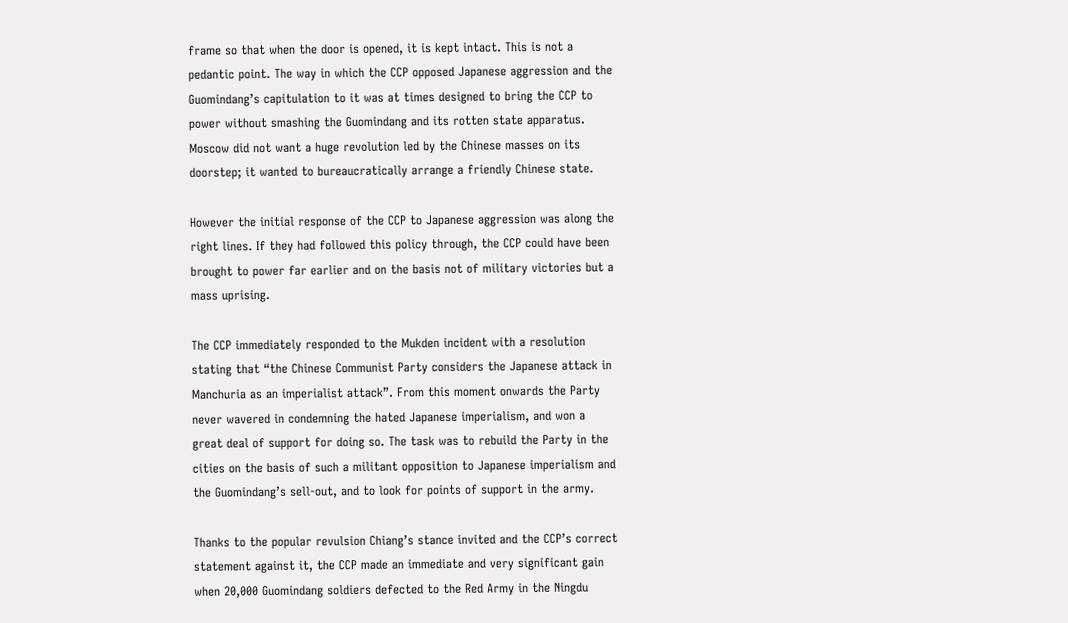frame so that when the door is opened, it is kept intact. This is not a pedantic point. The way in which the CCP opposed Japanese aggression and the Guomindang’s capitulation to it was at times designed to bring the CCP to power without smashing the Guomindang and its rotten state apparatus. Moscow did not want a huge revolution led by the Chinese masses on its doorstep; it wanted to bureaucratically arrange a friendly Chinese state.

However the initial response of the CCP to Japanese aggression was along the right lines. If they had followed this policy through, the CCP could have been brought to power far earlier and on the basis not of military victories but a mass uprising.

The CCP immediately responded to the Mukden incident with a resolution stating that “the Chinese Communist Party considers the Japanese attack in Manchuria as an imperialist attack”. From this moment onwards the Party never wavered in condemning the hated Japanese imperialism, and won a great deal of support for doing so. The task was to rebuild the Party in the cities on the basis of such a militant opposition to Japanese imperialism and the Guomindang’s sell-out, and to look for points of support in the army.

Thanks to the popular revulsion Chiang’s stance invited and the CCP’s correct statement against it, the CCP made an immediate and very significant gain when 20,000 Guomindang soldiers defected to the Red Army in the Ningdu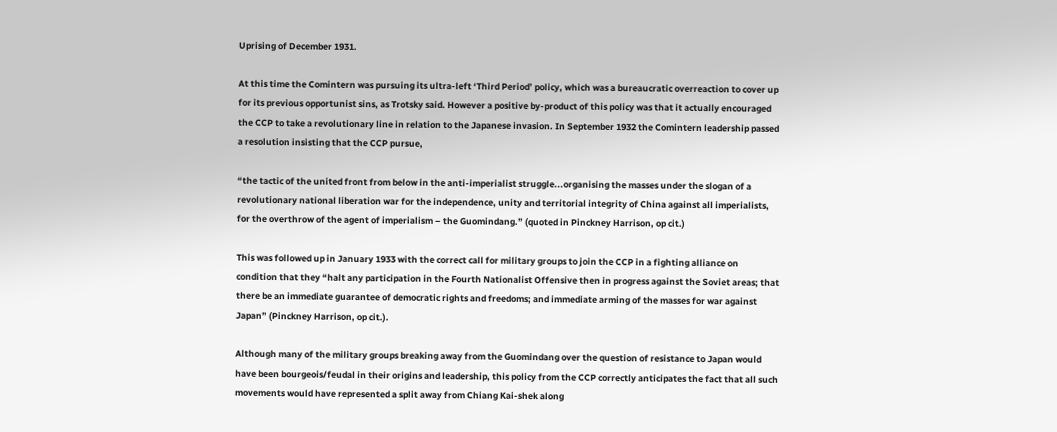Uprising of December 1931.

At this time the Comintern was pursuing its ultra-left ‘Third Period’ policy, which was a bureaucratic overreaction to cover up for its previous opportunist sins, as Trotsky said. However a positive by-product of this policy was that it actually encouraged the CCP to take a revolutionary line in relation to the Japanese invasion. In September 1932 the Comintern leadership passed a resolution insisting that the CCP pursue,

“the tactic of the united front from below in the anti-imperialist struggle...organising the masses under the slogan of a revolutionary national liberation war for the independence, unity and territorial integrity of China against all imperialists, for the overthrow of the agent of imperialism – the Guomindang.” (quoted in Pinckney Harrison, op cit.)

This was followed up in January 1933 with the correct call for military groups to join the CCP in a fighting alliance on condition that they “halt any participation in the Fourth Nationalist Offensive then in progress against the Soviet areas; that there be an immediate guarantee of democratic rights and freedoms; and immediate arming of the masses for war against Japan” (Pinckney Harrison, op cit.).

Although many of the military groups breaking away from the Guomindang over the question of resistance to Japan would have been bourgeois/feudal in their origins and leadership, this policy from the CCP correctly anticipates the fact that all such movements would have represented a split away from Chiang Kai-shek along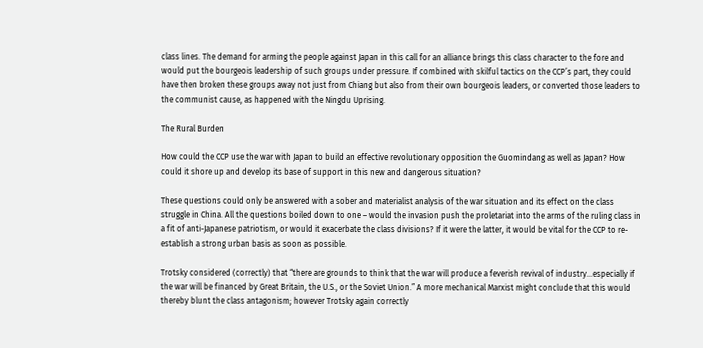class lines. The demand for arming the people against Japan in this call for an alliance brings this class character to the fore and would put the bourgeois leadership of such groups under pressure. If combined with skilful tactics on the CCP’s part, they could have then broken these groups away not just from Chiang but also from their own bourgeois leaders, or converted those leaders to the communist cause, as happened with the Ningdu Uprising.

The Rural Burden

How could the CCP use the war with Japan to build an effective revolutionary opposition the Guomindang as well as Japan? How could it shore up and develop its base of support in this new and dangerous situation?

These questions could only be answered with a sober and materialist analysis of the war situation and its effect on the class struggle in China. All the questions boiled down to one – would the invasion push the proletariat into the arms of the ruling class in a fit of anti-Japanese patriotism, or would it exacerbate the class divisions? If it were the latter, it would be vital for the CCP to re-establish a strong urban basis as soon as possible.

Trotsky considered (correctly) that “there are grounds to think that the war will produce a feverish revival of industry...especially if the war will be financed by Great Britain, the U.S., or the Soviet Union.” A more mechanical Marxist might conclude that this would thereby blunt the class antagonism; however Trotsky again correctly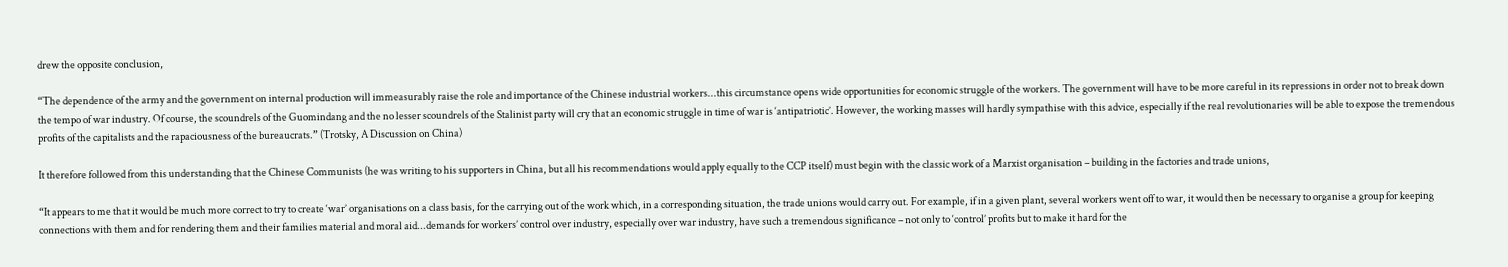drew the opposite conclusion,

“The dependence of the army and the government on internal production will immeasurably raise the role and importance of the Chinese industrial workers...this circumstance opens wide opportunities for economic struggle of the workers. The government will have to be more careful in its repressions in order not to break down the tempo of war industry. Of course, the scoundrels of the Guomindang and the no lesser scoundrels of the Stalinist party will cry that an economic struggle in time of war is ‘antipatriotic’. However, the working masses will hardly sympathise with this advice, especially if the real revolutionaries will be able to expose the tremendous profits of the capitalists and the rapaciousness of the bureaucrats.” (Trotsky, A Discussion on China)

It therefore followed from this understanding that the Chinese Communists (he was writing to his supporters in China, but all his recommendations would apply equally to the CCP itself) must begin with the classic work of a Marxist organisation – building in the factories and trade unions,

“It appears to me that it would be much more correct to try to create ‘war’ organisations on a class basis, for the carrying out of the work which, in a corresponding situation, the trade unions would carry out. For example, if in a given plant, several workers went off to war, it would then be necessary to organise a group for keeping connections with them and for rendering them and their families material and moral aid...demands for workers’ control over industry, especially over war industry, have such a tremendous significance – not only to ‘control’ profits but to make it hard for the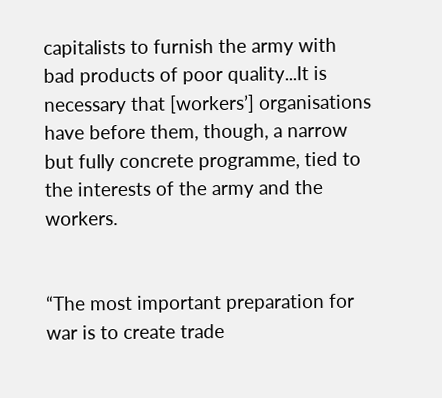capitalists to furnish the army with bad products of poor quality...It is necessary that [workers’] organisations have before them, though, a narrow but fully concrete programme, tied to the interests of the army and the workers.


“The most important preparation for war is to create trade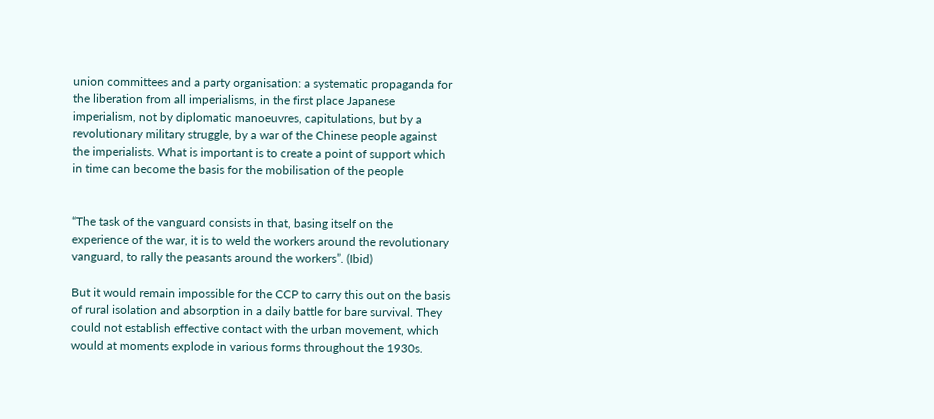union committees and a party organisation: a systematic propaganda for the liberation from all imperialisms, in the first place Japanese imperialism, not by diplomatic manoeuvres, capitulations, but by a revolutionary military struggle, by a war of the Chinese people against the imperialists. What is important is to create a point of support which in time can become the basis for the mobilisation of the people


“The task of the vanguard consists in that, basing itself on the experience of the war, it is to weld the workers around the revolutionary vanguard, to rally the peasants around the workers”. (Ibid)

But it would remain impossible for the CCP to carry this out on the basis of rural isolation and absorption in a daily battle for bare survival. They could not establish effective contact with the urban movement, which would at moments explode in various forms throughout the 1930s.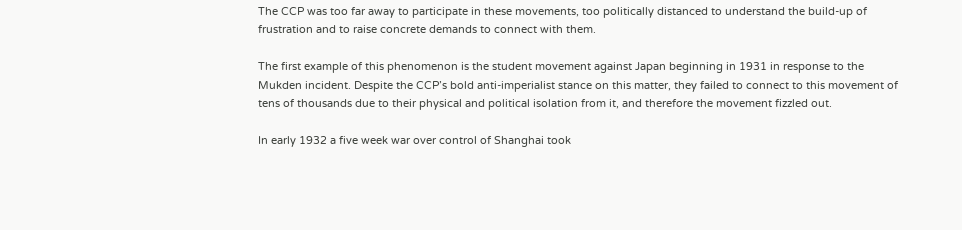The CCP was too far away to participate in these movements, too politically distanced to understand the build-up of frustration and to raise concrete demands to connect with them.

The first example of this phenomenon is the student movement against Japan beginning in 1931 in response to the Mukden incident. Despite the CCP’s bold anti-imperialist stance on this matter, they failed to connect to this movement of tens of thousands due to their physical and political isolation from it, and therefore the movement fizzled out.

In early 1932 a five week war over control of Shanghai took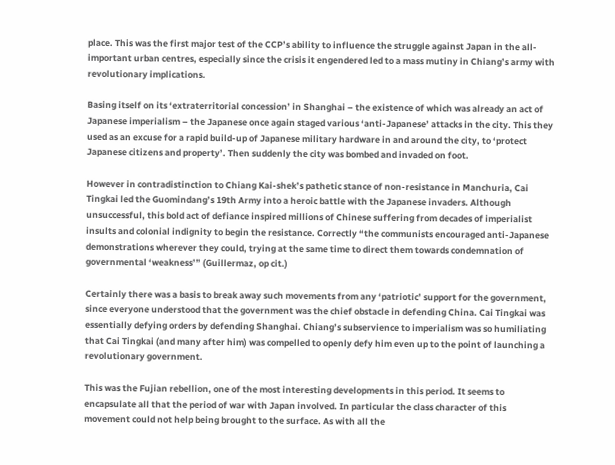place. This was the first major test of the CCP’s ability to influence the struggle against Japan in the all-important urban centres, especially since the crisis it engendered led to a mass mutiny in Chiang’s army with revolutionary implications.

Basing itself on its ‘extraterritorial concession’ in Shanghai – the existence of which was already an act of Japanese imperialism – the Japanese once again staged various ‘anti-Japanese’ attacks in the city. This they used as an excuse for a rapid build-up of Japanese military hardware in and around the city, to ‘protect Japanese citizens and property’. Then suddenly the city was bombed and invaded on foot.

However in contradistinction to Chiang Kai-shek’s pathetic stance of non-resistance in Manchuria, Cai Tingkai led the Guomindang’s 19th Army into a heroic battle with the Japanese invaders. Although unsuccessful, this bold act of defiance inspired millions of Chinese suffering from decades of imperialist insults and colonial indignity to begin the resistance. Correctly “the communists encouraged anti-Japanese demonstrations wherever they could, trying at the same time to direct them towards condemnation of governmental ‘weakness’” (Guillermaz, op cit.)

Certainly there was a basis to break away such movements from any ‘patriotic’ support for the government, since everyone understood that the government was the chief obstacle in defending China. Cai Tingkai was essentially defying orders by defending Shanghai. Chiang’s subservience to imperialism was so humiliating that Cai Tingkai (and many after him) was compelled to openly defy him even up to the point of launching a revolutionary government.

This was the Fujian rebellion, one of the most interesting developments in this period. It seems to encapsulate all that the period of war with Japan involved. In particular the class character of this movement could not help being brought to the surface. As with all the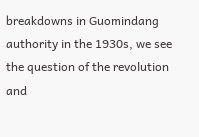breakdowns in Guomindang authority in the 1930s, we see the question of the revolution and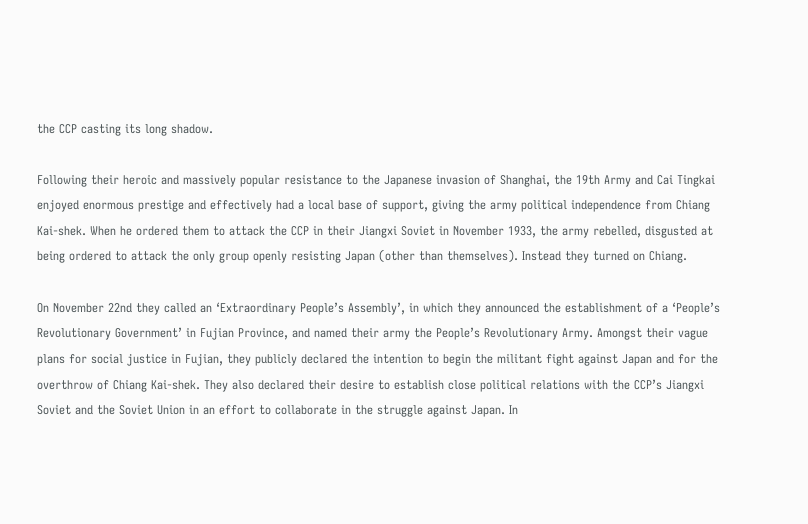the CCP casting its long shadow.

Following their heroic and massively popular resistance to the Japanese invasion of Shanghai, the 19th Army and Cai Tingkai enjoyed enormous prestige and effectively had a local base of support, giving the army political independence from Chiang Kai-shek. When he ordered them to attack the CCP in their Jiangxi Soviet in November 1933, the army rebelled, disgusted at being ordered to attack the only group openly resisting Japan (other than themselves). Instead they turned on Chiang.

On November 22nd they called an ‘Extraordinary People’s Assembly’, in which they announced the establishment of a ‘People’s Revolutionary Government’ in Fujian Province, and named their army the People’s Revolutionary Army. Amongst their vague plans for social justice in Fujian, they publicly declared the intention to begin the militant fight against Japan and for the overthrow of Chiang Kai-shek. They also declared their desire to establish close political relations with the CCP’s Jiangxi Soviet and the Soviet Union in an effort to collaborate in the struggle against Japan. In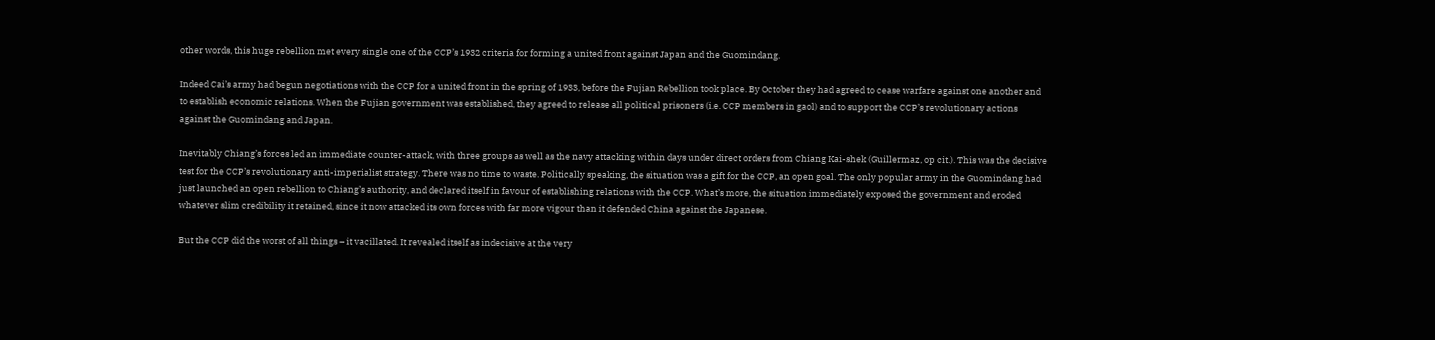other words, this huge rebellion met every single one of the CCP’s 1932 criteria for forming a united front against Japan and the Guomindang.

Indeed Cai’s army had begun negotiations with the CCP for a united front in the spring of 1933, before the Fujian Rebellion took place. By October they had agreed to cease warfare against one another and to establish economic relations. When the Fujian government was established, they agreed to release all political prisoners (i.e. CCP members in gaol) and to support the CCP’s revolutionary actions against the Guomindang and Japan.

Inevitably Chiang’s forces led an immediate counter-attack, with three groups as well as the navy attacking within days under direct orders from Chiang Kai-shek (Guillermaz, op cit.). This was the decisive test for the CCP’s revolutionary anti-imperialist strategy. There was no time to waste. Politically speaking, the situation was a gift for the CCP, an open goal. The only popular army in the Guomindang had just launched an open rebellion to Chiang’s authority, and declared itself in favour of establishing relations with the CCP. What’s more, the situation immediately exposed the government and eroded whatever slim credibility it retained, since it now attacked its own forces with far more vigour than it defended China against the Japanese.

But the CCP did the worst of all things – it vacillated. It revealed itself as indecisive at the very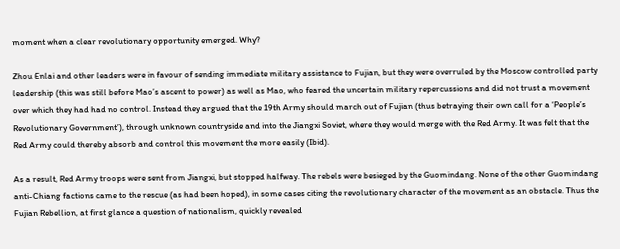moment when a clear revolutionary opportunity emerged. Why?

Zhou Enlai and other leaders were in favour of sending immediate military assistance to Fujian, but they were overruled by the Moscow controlled party leadership (this was still before Mao’s ascent to power) as well as Mao, who feared the uncertain military repercussions and did not trust a movement over which they had had no control. Instead they argued that the 19th Army should march out of Fujian (thus betraying their own call for a ‘People’s Revolutionary Government’), through unknown countryside and into the Jiangxi Soviet, where they would merge with the Red Army. It was felt that the Red Army could thereby absorb and control this movement the more easily (Ibid).

As a result, Red Army troops were sent from Jiangxi, but stopped halfway. The rebels were besieged by the Guomindang. None of the other Guomindang anti-Chiang factions came to the rescue (as had been hoped), in some cases citing the revolutionary character of the movement as an obstacle. Thus the Fujian Rebellion, at first glance a question of nationalism, quickly revealed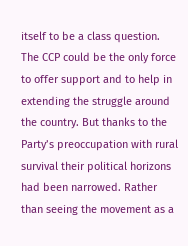itself to be a class question. The CCP could be the only force to offer support and to help in extending the struggle around the country. But thanks to the Party’s preoccupation with rural survival their political horizons had been narrowed. Rather than seeing the movement as a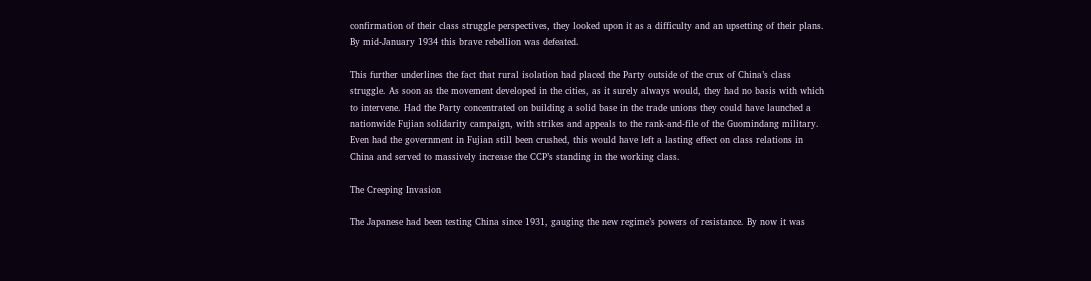confirmation of their class struggle perspectives, they looked upon it as a difficulty and an upsetting of their plans. By mid-January 1934 this brave rebellion was defeated.

This further underlines the fact that rural isolation had placed the Party outside of the crux of China’s class struggle. As soon as the movement developed in the cities, as it surely always would, they had no basis with which to intervene. Had the Party concentrated on building a solid base in the trade unions they could have launched a nationwide Fujian solidarity campaign, with strikes and appeals to the rank-and-file of the Guomindang military. Even had the government in Fujian still been crushed, this would have left a lasting effect on class relations in China and served to massively increase the CCP’s standing in the working class.

The Creeping Invasion

The Japanese had been testing China since 1931, gauging the new regime’s powers of resistance. By now it was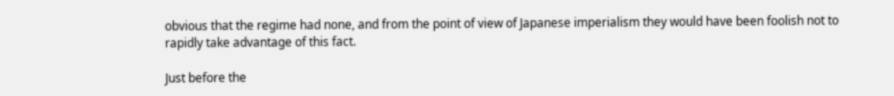obvious that the regime had none, and from the point of view of Japanese imperialism they would have been foolish not to rapidly take advantage of this fact.

Just before the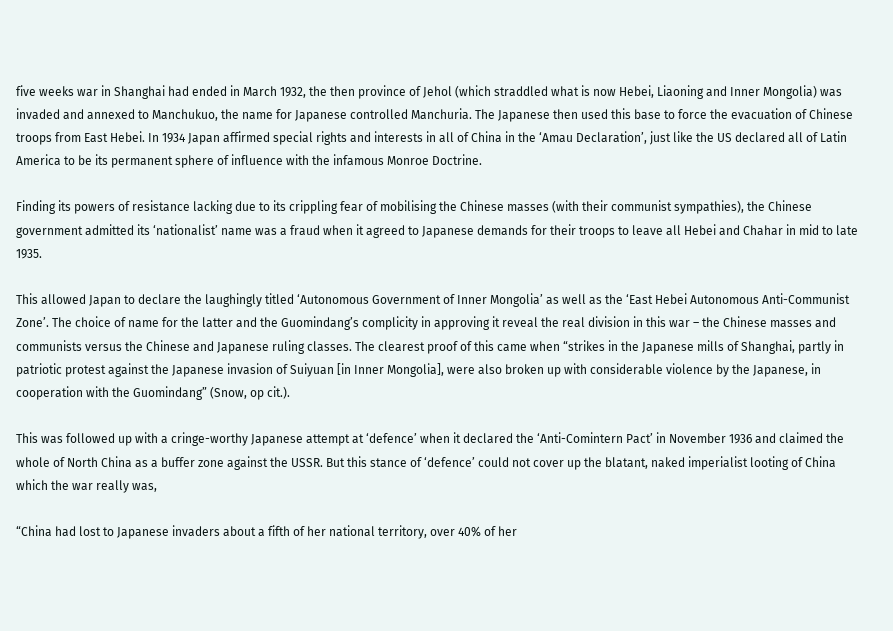five weeks war in Shanghai had ended in March 1932, the then province of Jehol (which straddled what is now Hebei, Liaoning and Inner Mongolia) was invaded and annexed to Manchukuo, the name for Japanese controlled Manchuria. The Japanese then used this base to force the evacuation of Chinese troops from East Hebei. In 1934 Japan affirmed special rights and interests in all of China in the ‘Amau Declaration’, just like the US declared all of Latin America to be its permanent sphere of influence with the infamous Monroe Doctrine.

Finding its powers of resistance lacking due to its crippling fear of mobilising the Chinese masses (with their communist sympathies), the Chinese government admitted its ‘nationalist’ name was a fraud when it agreed to Japanese demands for their troops to leave all Hebei and Chahar in mid to late 1935.

This allowed Japan to declare the laughingly titled ‘Autonomous Government of Inner Mongolia’ as well as the ‘East Hebei Autonomous Anti-Communist Zone’. The choice of name for the latter and the Guomindang’s complicity in approving it reveal the real division in this war – the Chinese masses and communists versus the Chinese and Japanese ruling classes. The clearest proof of this came when “strikes in the Japanese mills of Shanghai, partly in patriotic protest against the Japanese invasion of Suiyuan [in Inner Mongolia], were also broken up with considerable violence by the Japanese, in cooperation with the Guomindang” (Snow, op cit.).

This was followed up with a cringe-worthy Japanese attempt at ‘defence’ when it declared the ‘Anti-Comintern Pact’ in November 1936 and claimed the whole of North China as a buffer zone against the USSR. But this stance of ‘defence’ could not cover up the blatant, naked imperialist looting of China which the war really was,

“China had lost to Japanese invaders about a fifth of her national territory, over 40% of her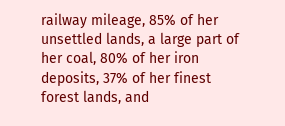railway mileage, 85% of her unsettled lands, a large part of her coal, 80% of her iron deposits, 37% of her finest forest lands, and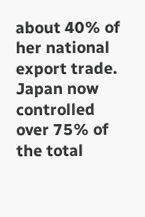about 40% of her national export trade. Japan now controlled over 75% of the total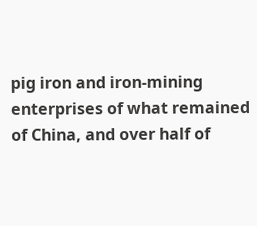pig iron and iron-mining enterprises of what remained of China, and over half of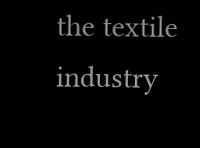the textile industry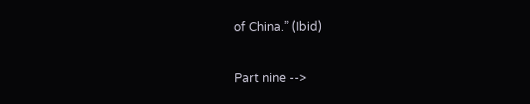of China.” (Ibid)

Part nine -->